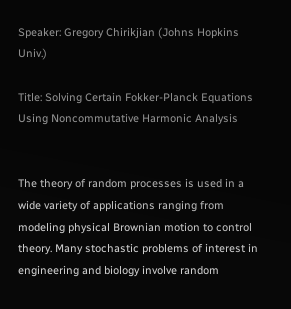Speaker: Gregory Chirikjian (Johns Hopkins Univ.)

Title: Solving Certain Fokker-Planck Equations Using Noncommutative Harmonic Analysis


The theory of random processes is used in a wide variety of applications ranging from modeling physical Brownian motion to control theory. Many stochastic problems of interest in engineering and biology involve random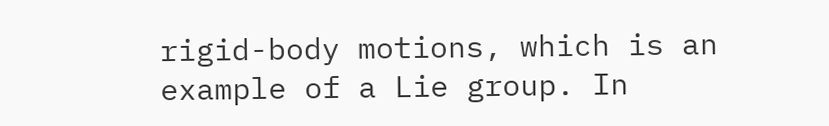rigid-body motions, which is an example of a Lie group. In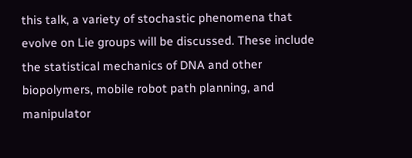this talk, a variety of stochastic phenomena that evolve on Lie groups will be discussed. These include the statistical mechanics of DNA and other biopolymers, mobile robot path planning, and manipulator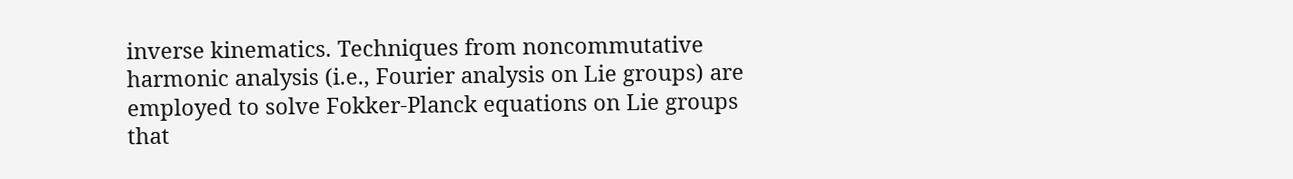inverse kinematics. Techniques from noncommutative harmonic analysis (i.e., Fourier analysis on Lie groups) are employed to solve Fokker-Planck equations on Lie groups that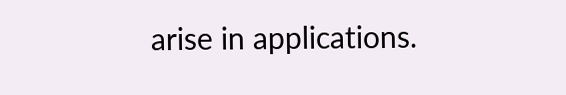arise in applications.